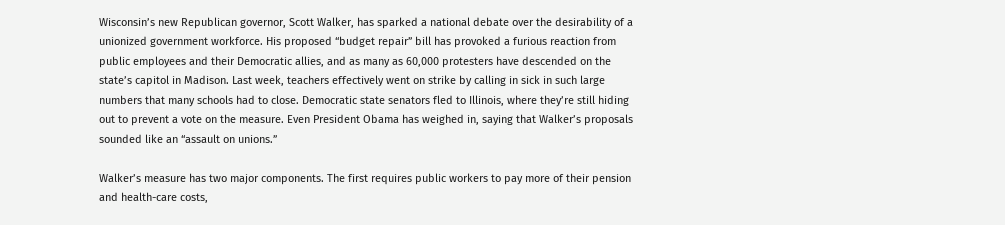Wisconsin’s new Republican governor, Scott Walker, has sparked a national debate over the desirability of a unionized government workforce. His proposed “budget repair” bill has provoked a furious reaction from public employees and their Democratic allies, and as many as 60,000 protesters have descended on the state’s capitol in Madison. Last week, teachers effectively went on strike by calling in sick in such large numbers that many schools had to close. Democratic state senators fled to Illinois, where they’re still hiding out to prevent a vote on the measure. Even President Obama has weighed in, saying that Walker’s proposals sounded like an “assault on unions.”

Walker’s measure has two major components. The first requires public workers to pay more of their pension and health-care costs,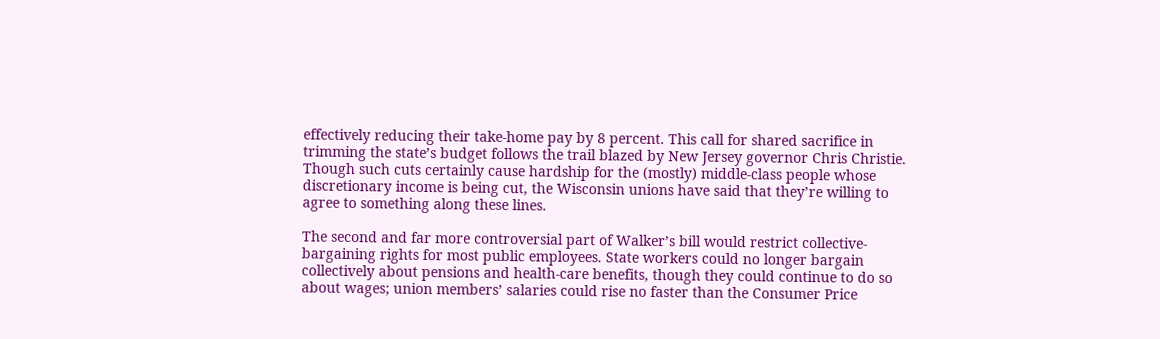effectively reducing their take-home pay by 8 percent. This call for shared sacrifice in trimming the state’s budget follows the trail blazed by New Jersey governor Chris Christie. Though such cuts certainly cause hardship for the (mostly) middle-class people whose discretionary income is being cut, the Wisconsin unions have said that they’re willing to agree to something along these lines.

The second and far more controversial part of Walker’s bill would restrict collective-bargaining rights for most public employees. State workers could no longer bargain collectively about pensions and health-care benefits, though they could continue to do so about wages; union members’ salaries could rise no faster than the Consumer Price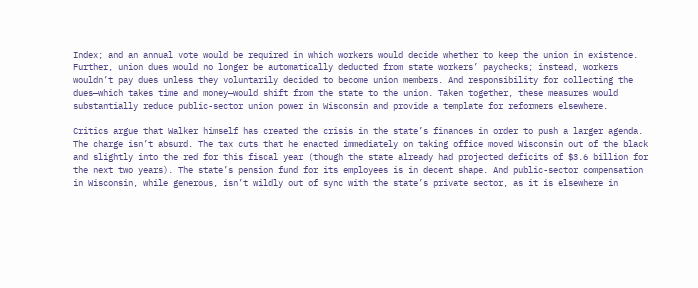Index; and an annual vote would be required in which workers would decide whether to keep the union in existence. Further, union dues would no longer be automatically deducted from state workers’ paychecks; instead, workers wouldn’t pay dues unless they voluntarily decided to become union members. And responsibility for collecting the dues—which takes time and money—would shift from the state to the union. Taken together, these measures would substantially reduce public-sector union power in Wisconsin and provide a template for reformers elsewhere.

Critics argue that Walker himself has created the crisis in the state’s finances in order to push a larger agenda. The charge isn’t absurd. The tax cuts that he enacted immediately on taking office moved Wisconsin out of the black and slightly into the red for this fiscal year (though the state already had projected deficits of $3.6 billion for the next two years). The state’s pension fund for its employees is in decent shape. And public-sector compensation in Wisconsin, while generous, isn’t wildly out of sync with the state’s private sector, as it is elsewhere in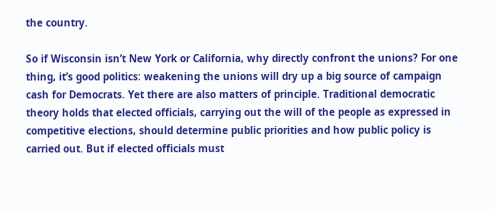the country.

So if Wisconsin isn’t New York or California, why directly confront the unions? For one thing, it’s good politics: weakening the unions will dry up a big source of campaign cash for Democrats. Yet there are also matters of principle. Traditional democratic theory holds that elected officials, carrying out the will of the people as expressed in competitive elections, should determine public priorities and how public policy is carried out. But if elected officials must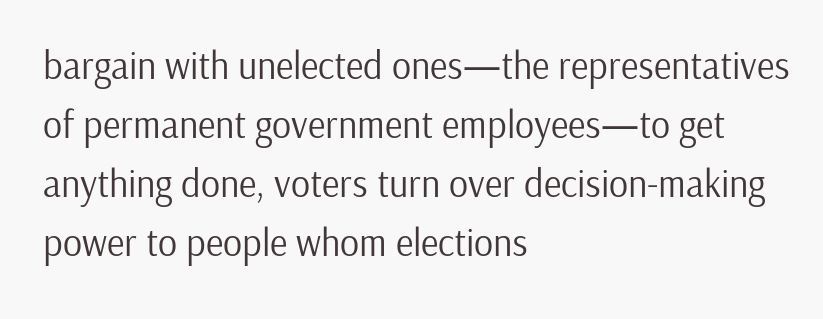bargain with unelected ones—the representatives of permanent government employees—to get anything done, voters turn over decision-making power to people whom elections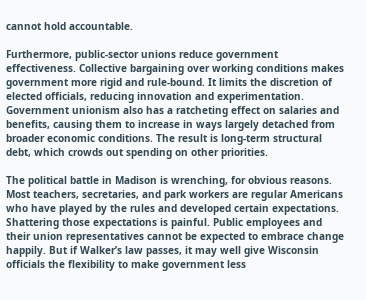cannot hold accountable.

Furthermore, public-sector unions reduce government effectiveness. Collective bargaining over working conditions makes government more rigid and rule-bound. It limits the discretion of elected officials, reducing innovation and experimentation. Government unionism also has a ratcheting effect on salaries and benefits, causing them to increase in ways largely detached from broader economic conditions. The result is long-term structural debt, which crowds out spending on other priorities.

The political battle in Madison is wrenching, for obvious reasons. Most teachers, secretaries, and park workers are regular Americans who have played by the rules and developed certain expectations. Shattering those expectations is painful. Public employees and their union representatives cannot be expected to embrace change happily. But if Walker’s law passes, it may well give Wisconsin officials the flexibility to make government less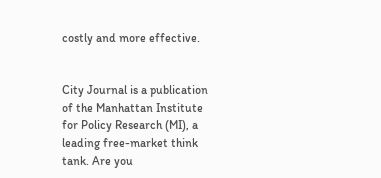costly and more effective.


City Journal is a publication of the Manhattan Institute for Policy Research (MI), a leading free-market think tank. Are you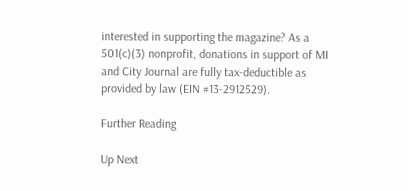interested in supporting the magazine? As a 501(c)(3) nonprofit, donations in support of MI and City Journal are fully tax-deductible as provided by law (EIN #13-2912529).

Further Reading

Up Next